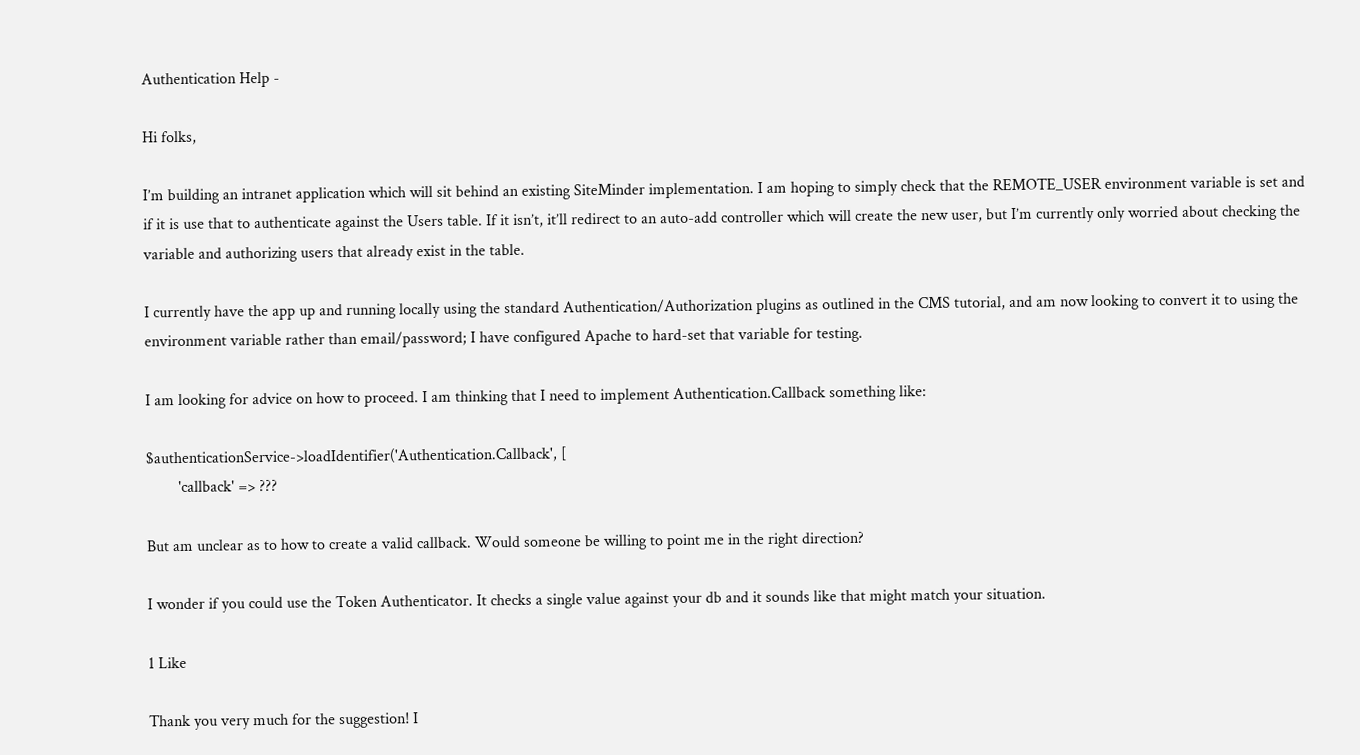Authentication Help -

Hi folks,

I’m building an intranet application which will sit behind an existing SiteMinder implementation. I am hoping to simply check that the REMOTE_USER environment variable is set and if it is use that to authenticate against the Users table. If it isn’t, it’ll redirect to an auto-add controller which will create the new user, but I’m currently only worried about checking the variable and authorizing users that already exist in the table.

I currently have the app up and running locally using the standard Authentication/Authorization plugins as outlined in the CMS tutorial, and am now looking to convert it to using the environment variable rather than email/password; I have configured Apache to hard-set that variable for testing.

I am looking for advice on how to proceed. I am thinking that I need to implement Authentication.Callback something like:

$authenticationService->loadIdentifier('Authentication.Callback', [
        'callback' => ???

But am unclear as to how to create a valid callback. Would someone be willing to point me in the right direction?

I wonder if you could use the Token Authenticator. It checks a single value against your db and it sounds like that might match your situation.

1 Like

Thank you very much for the suggestion! I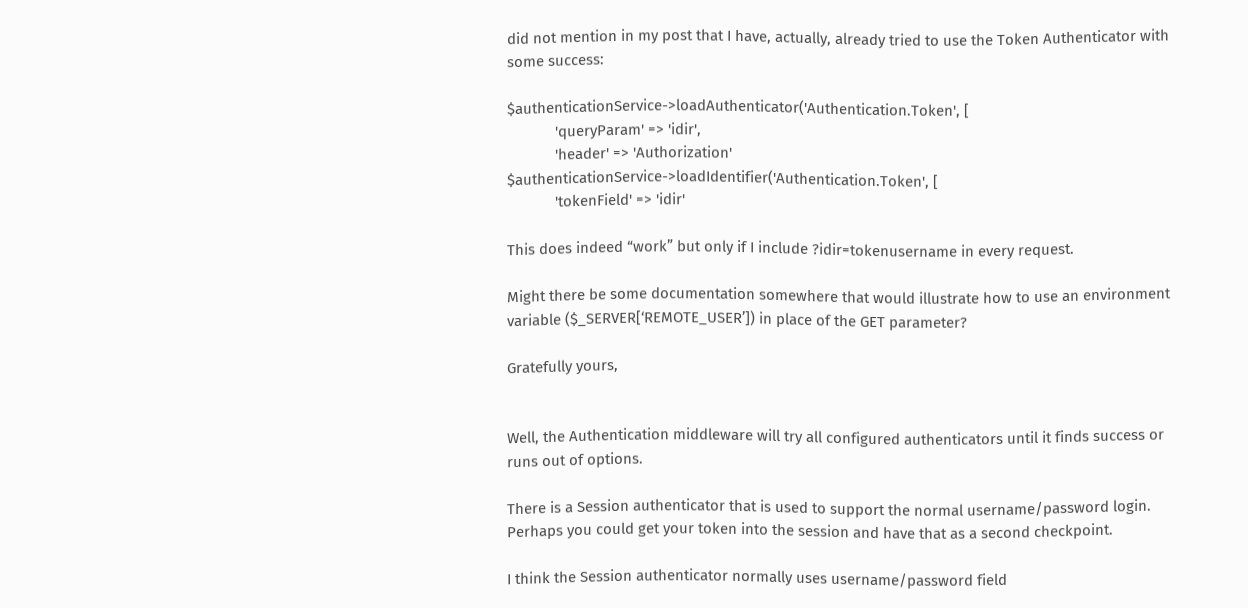did not mention in my post that I have, actually, already tried to use the Token Authenticator with some success:

$authenticationService->loadAuthenticator('Authentication.Token', [
            'queryParam' => 'idir',
            'header' => 'Authorization'
$authenticationService->loadIdentifier('Authentication.Token', [
            'tokenField' => 'idir'

This does indeed “work” but only if I include ?idir=tokenusername in every request.

Might there be some documentation somewhere that would illustrate how to use an environment variable ($_SERVER[‘REMOTE_USER’]) in place of the GET parameter?

Gratefully yours,


Well, the Authentication middleware will try all configured authenticators until it finds success or runs out of options.

There is a Session authenticator that is used to support the normal username/password login. Perhaps you could get your token into the session and have that as a second checkpoint.

I think the Session authenticator normally uses username/password field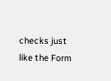checks just like the Form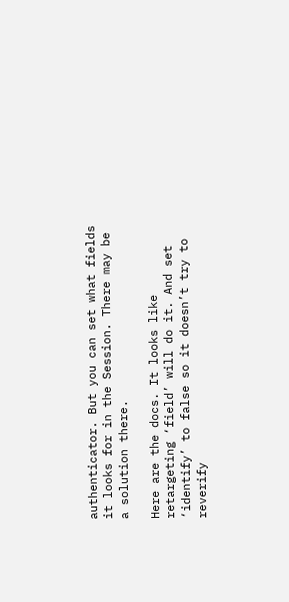authenticator. But you can set what fields it looks for in the Session. There may be a solution there.

Here are the docs. It looks like retargeting ‘field’ will do it. And set ‘identify’ to false so it doesn’t try to reverify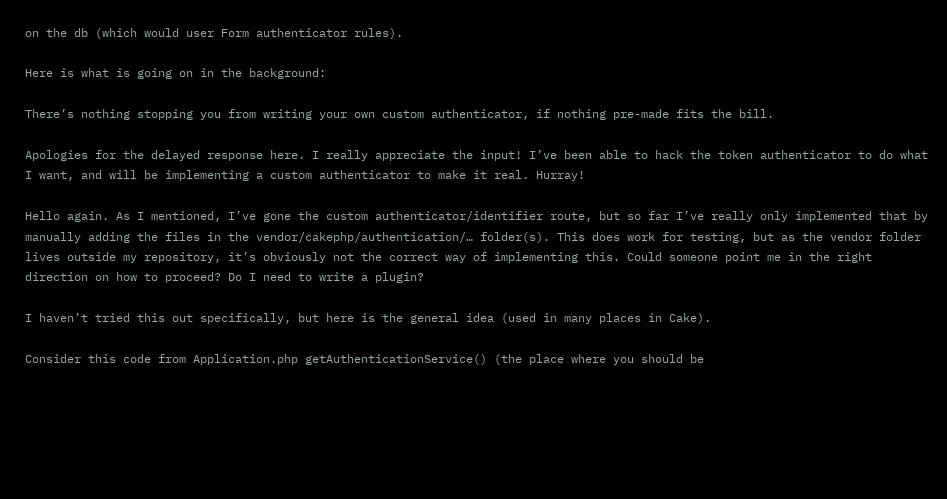on the db (which would user Form authenticator rules).

Here is what is going on in the background:

There’s nothing stopping you from writing your own custom authenticator, if nothing pre-made fits the bill.

Apologies for the delayed response here. I really appreciate the input! I’ve been able to hack the token authenticator to do what I want, and will be implementing a custom authenticator to make it real. Hurray!

Hello again. As I mentioned, I’ve gone the custom authenticator/identifier route, but so far I’ve really only implemented that by manually adding the files in the vendor/cakephp/authentication/… folder(s). This does work for testing, but as the vendor folder lives outside my repository, it’s obviously not the correct way of implementing this. Could someone point me in the right direction on how to proceed? Do I need to write a plugin?

I haven’t tried this out specifically, but here is the general idea (used in many places in Cake).

Consider this code from Application.php getAuthenticationService() (the place where you should be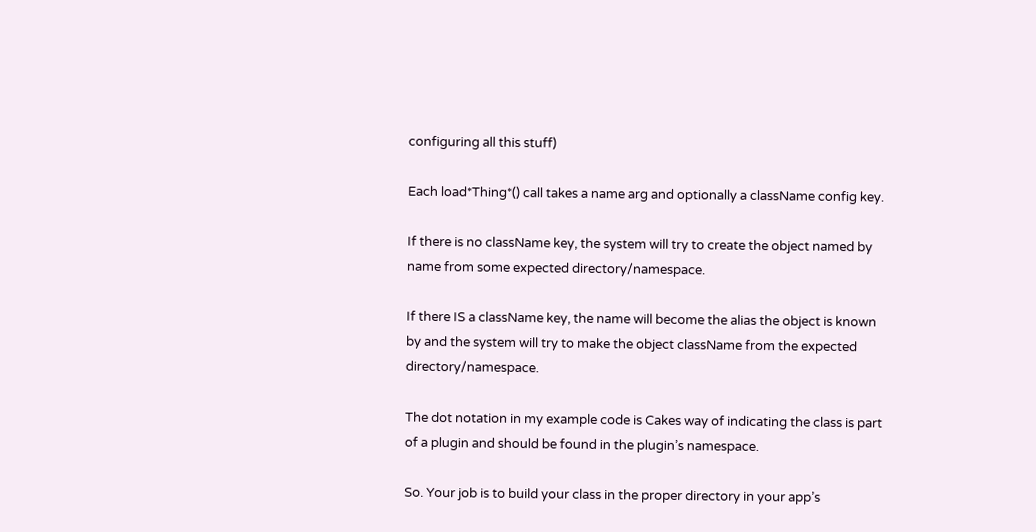configuring all this stuff)

Each load*Thing*() call takes a name arg and optionally a className config key.

If there is no className key, the system will try to create the object named by name from some expected directory/namespace.

If there IS a className key, the name will become the alias the object is known by and the system will try to make the object className from the expected directory/namespace.

The dot notation in my example code is Cakes way of indicating the class is part of a plugin and should be found in the plugin’s namespace.

So. Your job is to build your class in the proper directory in your app’s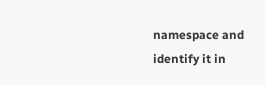namespace and identify it in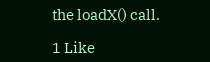the loadX() call.

1 Like